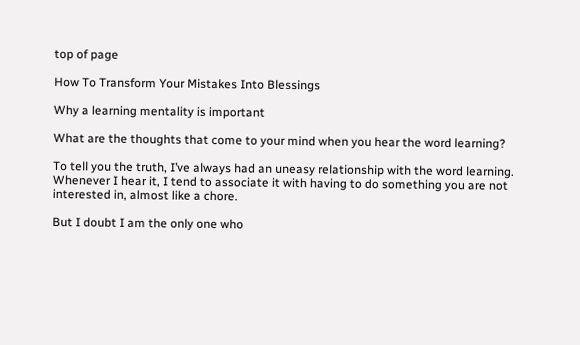top of page

How To Transform Your Mistakes Into Blessings

Why a learning mentality is important

What are the thoughts that come to your mind when you hear the word learning?

To tell you the truth, I’ve always had an uneasy relationship with the word learning. Whenever I hear it, I tend to associate it with having to do something you are not interested in, almost like a chore.

But I doubt I am the only one who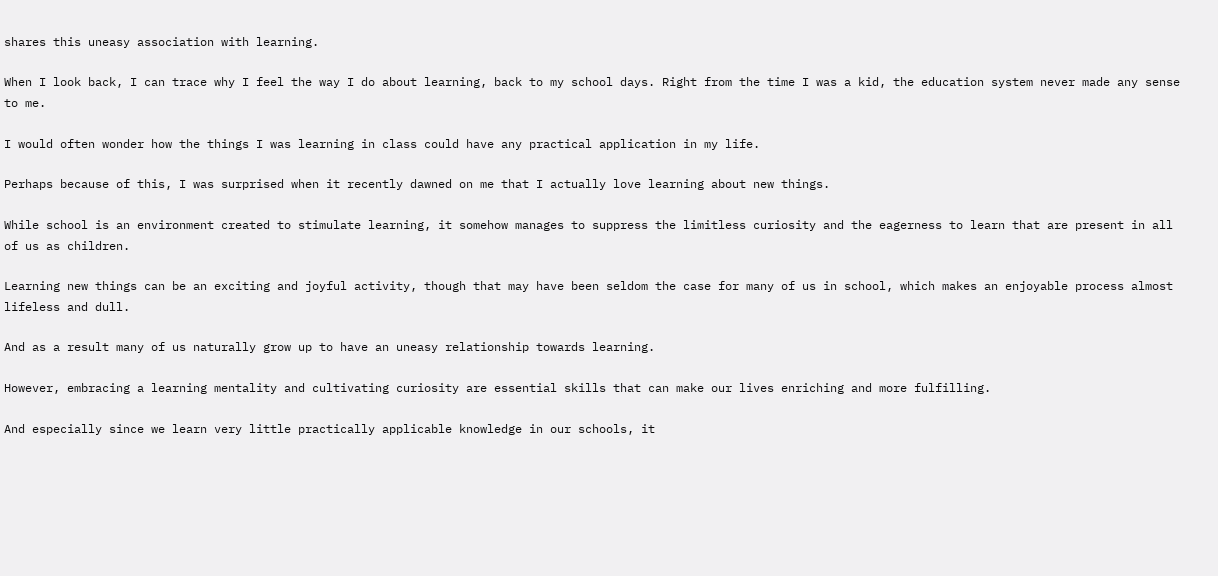shares this uneasy association with learning.

When I look back, I can trace why I feel the way I do about learning, back to my school days. Right from the time I was a kid, the education system never made any sense to me.

I would often wonder how the things I was learning in class could have any practical application in my life.

Perhaps because of this, I was surprised when it recently dawned on me that I actually love learning about new things.

While school is an environment created to stimulate learning, it somehow manages to suppress the limitless curiosity and the eagerness to learn that are present in all of us as children.

Learning new things can be an exciting and joyful activity, though that may have been seldom the case for many of us in school, which makes an enjoyable process almost lifeless and dull.

And as a result many of us naturally grow up to have an uneasy relationship towards learning.

However, embracing a learning mentality and cultivating curiosity are essential skills that can make our lives enriching and more fulfilling.

And especially since we learn very little practically applicable knowledge in our schools, it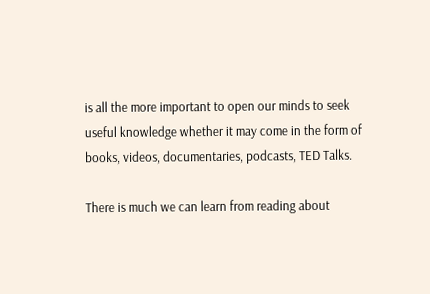is all the more important to open our minds to seek useful knowledge whether it may come in the form of books, videos, documentaries, podcasts, TED Talks.

There is much we can learn from reading about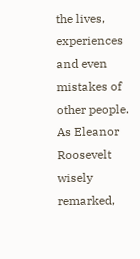the lives, experiences and even mistakes of other people. As Eleanor Roosevelt wisely remarked,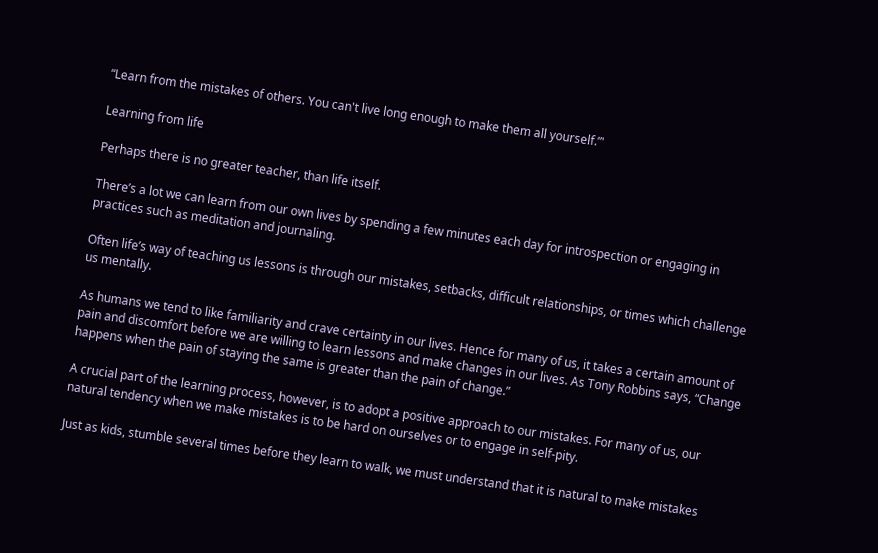“Learn from the mistakes of others. You can't live long enough to make them all yourself.”'

Learning from life

Perhaps there is no greater teacher, than life itself.

There’s a lot we can learn from our own lives by spending a few minutes each day for introspection or engaging in practices such as meditation and journaling.

Often life’s way of teaching us lessons is through our mistakes, setbacks, difficult relationships, or times which challenge us mentally.

As humans we tend to like familiarity and crave certainty in our lives. Hence for many of us, it takes a certain amount of pain and discomfort before we are willing to learn lessons and make changes in our lives. As Tony Robbins says, “Change happens when the pain of staying the same is greater than the pain of change.”

A crucial part of the learning process, however, is to adopt a positive approach to our mistakes. For many of us, our natural tendency when we make mistakes is to be hard on ourselves or to engage in self-pity.

Just as kids, stumble several times before they learn to walk, we must understand that it is natural to make mistakes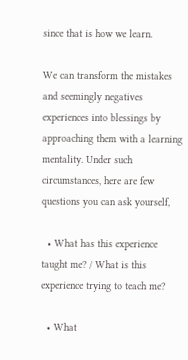since that is how we learn.

We can transform the mistakes and seemingly negatives experiences into blessings by approaching them with a learning mentality. Under such circumstances, here are few questions you can ask yourself,

  • What has this experience taught me? / What is this experience trying to teach me?

  • What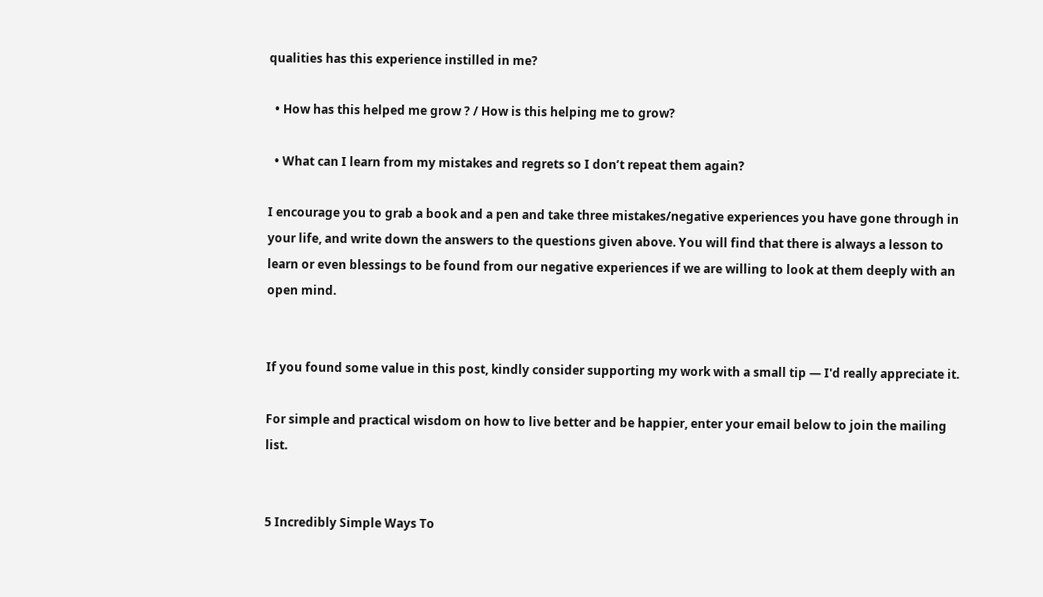qualities has this experience instilled in me?

  • How has this helped me grow ? / How is this helping me to grow?

  • What can I learn from my mistakes and regrets so I don’t repeat them again?

I encourage you to grab a book and a pen and take three mistakes/negative experiences you have gone through in your life, and write down the answers to the questions given above. You will find that there is always a lesson to learn or even blessings to be found from our negative experiences if we are willing to look at them deeply with an open mind.


If you found some value in this post, kindly consider supporting my work with a small tip — I'd really appreciate it.

For simple and practical wisdom on how to live better and be happier, enter your email below to join the mailing list.


5 Incredibly Simple Ways To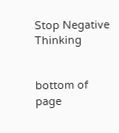Stop Negative Thinking


bottom of page